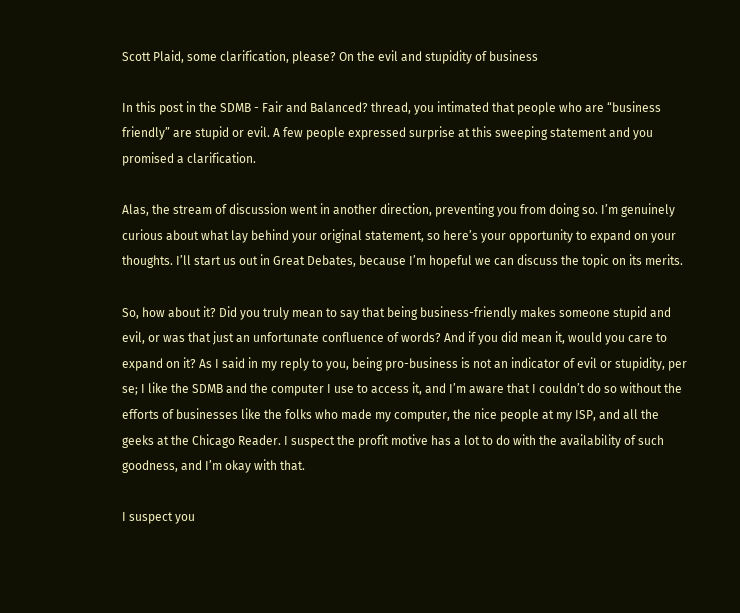Scott Plaid, some clarification, please? On the evil and stupidity of business

In this post in the SDMB - Fair and Balanced? thread, you intimated that people who are “business friendly” are stupid or evil. A few people expressed surprise at this sweeping statement and you promised a clarification.

Alas, the stream of discussion went in another direction, preventing you from doing so. I’m genuinely curious about what lay behind your original statement, so here’s your opportunity to expand on your thoughts. I’ll start us out in Great Debates, because I’m hopeful we can discuss the topic on its merits.

So, how about it? Did you truly mean to say that being business-friendly makes someone stupid and evil, or was that just an unfortunate confluence of words? And if you did mean it, would you care to expand on it? As I said in my reply to you, being pro-business is not an indicator of evil or stupidity, per se; I like the SDMB and the computer I use to access it, and I’m aware that I couldn’t do so without the efforts of businesses like the folks who made my computer, the nice people at my ISP, and all the geeks at the Chicago Reader. I suspect the profit motive has a lot to do with the availability of such goodness, and I’m okay with that.

I suspect you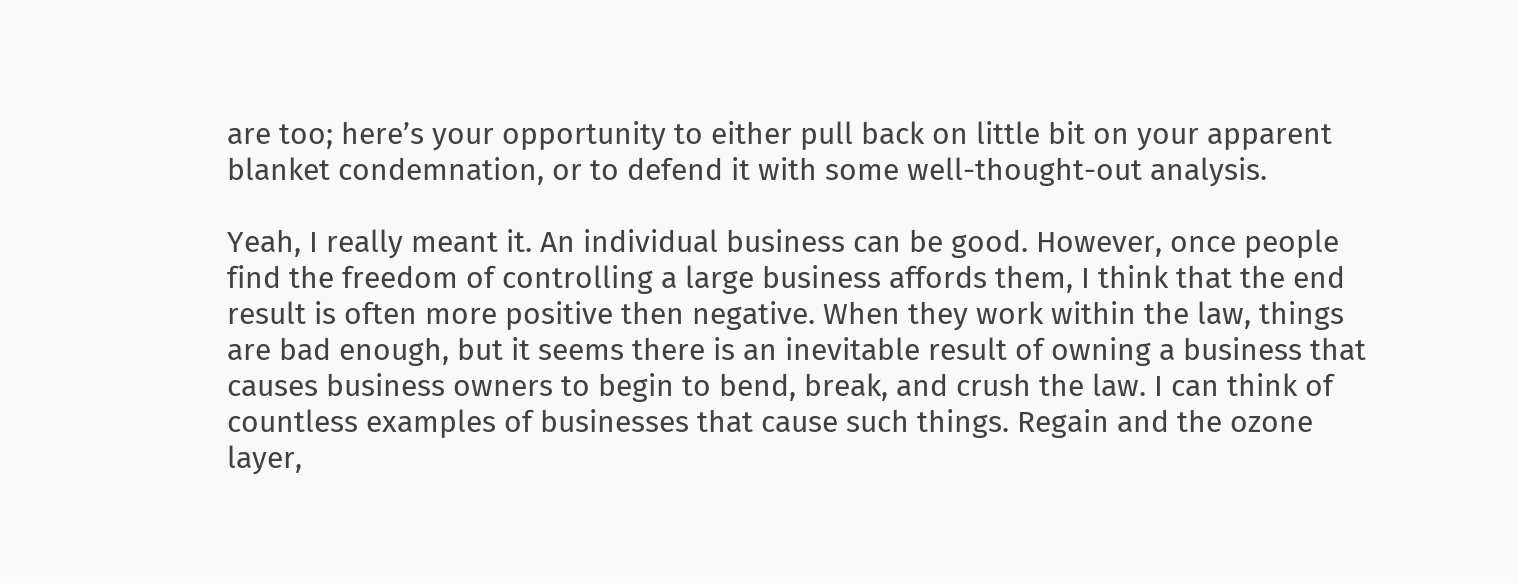are too; here’s your opportunity to either pull back on little bit on your apparent blanket condemnation, or to defend it with some well-thought-out analysis.

Yeah, I really meant it. An individual business can be good. However, once people find the freedom of controlling a large business affords them, I think that the end result is often more positive then negative. When they work within the law, things are bad enough, but it seems there is an inevitable result of owning a business that causes business owners to begin to bend, break, and crush the law. I can think of countless examples of businesses that cause such things. Regain and the ozone layer,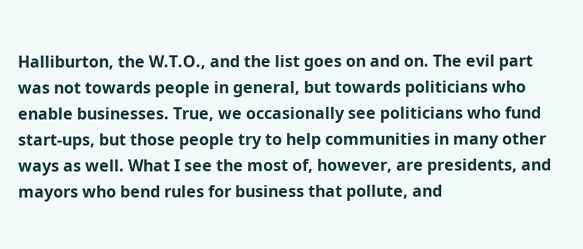Halliburton, the W.T.O., and the list goes on and on. The evil part was not towards people in general, but towards politicians who enable businesses. True, we occasionally see politicians who fund start-ups, but those people try to help communities in many other ways as well. What I see the most of, however, are presidents, and mayors who bend rules for business that pollute, and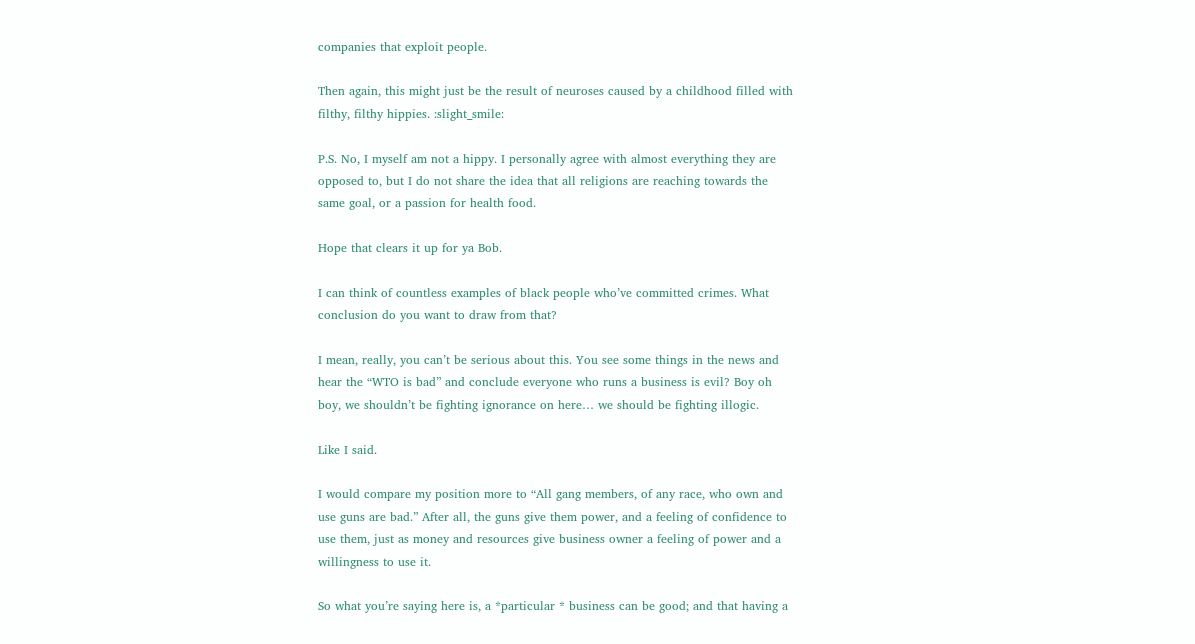companies that exploit people.

Then again, this might just be the result of neuroses caused by a childhood filled with filthy, filthy hippies. :slight_smile:

P.S. No, I myself am not a hippy. I personally agree with almost everything they are opposed to, but I do not share the idea that all religions are reaching towards the same goal, or a passion for health food.

Hope that clears it up for ya Bob.

I can think of countless examples of black people who’ve committed crimes. What conclusion do you want to draw from that?

I mean, really, you can’t be serious about this. You see some things in the news and hear the “WTO is bad” and conclude everyone who runs a business is evil? Boy oh boy, we shouldn’t be fighting ignorance on here… we should be fighting illogic.

Like I said.

I would compare my position more to “All gang members, of any race, who own and use guns are bad.” After all, the guns give them power, and a feeling of confidence to use them, just as money and resources give business owner a feeling of power and a willingness to use it.

So what you’re saying here is, a *particular * business can be good; and that having a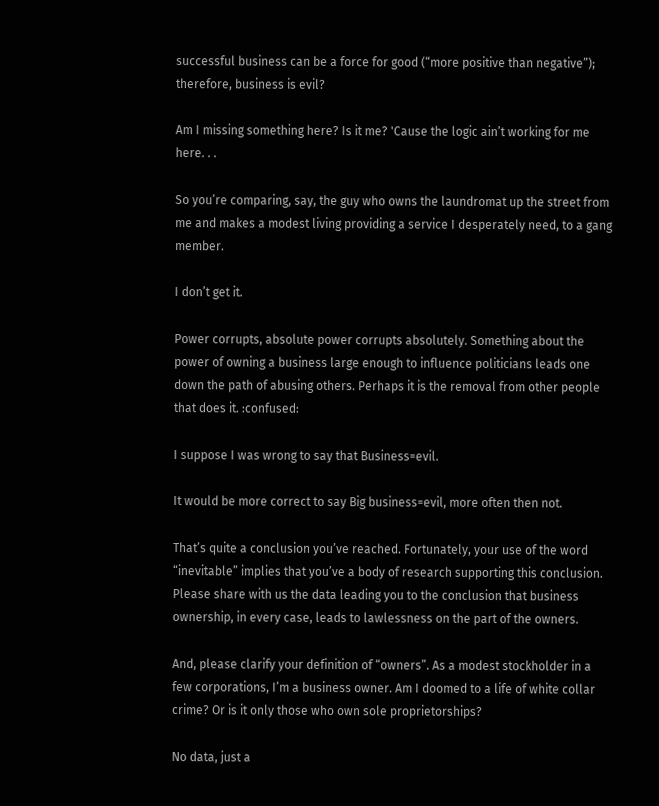successful business can be a force for good (“more positive than negative”); therefore, business is evil?

Am I missing something here? Is it me? 'Cause the logic ain’t working for me here. . .

So you’re comparing, say, the guy who owns the laundromat up the street from me and makes a modest living providing a service I desperately need, to a gang member.

I don’t get it.

Power corrupts, absolute power corrupts absolutely. Something about the power of owning a business large enough to influence politicians leads one down the path of abusing others. Perhaps it is the removal from other people that does it. :confused:

I suppose I was wrong to say that Business=evil.

It would be more correct to say Big business=evil, more often then not.

That’s quite a conclusion you’ve reached. Fortunately, your use of the word “inevitable” implies that you’ve a body of research supporting this conclusion. Please share with us the data leading you to the conclusion that business ownership, in every case, leads to lawlessness on the part of the owners.

And, please clarify your definition of “owners”. As a modest stockholder in a few corporations, I’m a business owner. Am I doomed to a life of white collar crime? Or is it only those who own sole proprietorships?

No data, just a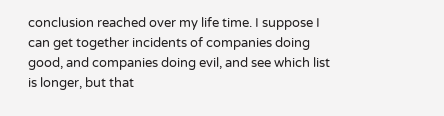conclusion reached over my life time. I suppose I can get together incidents of companies doing good, and companies doing evil, and see which list is longer, but that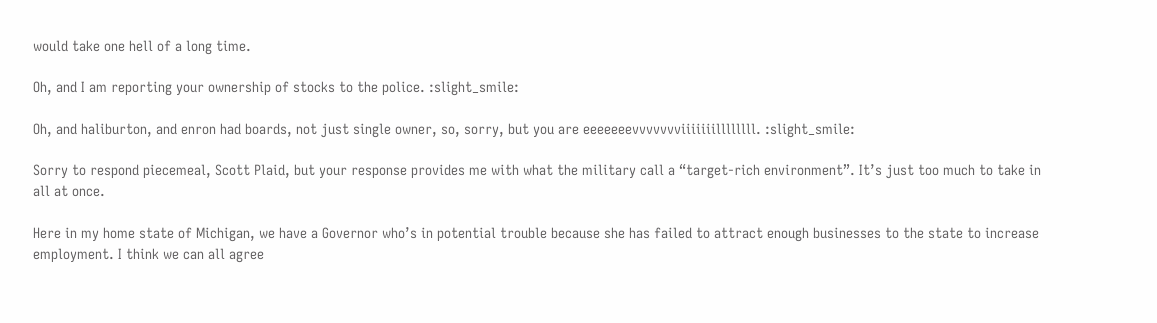would take one hell of a long time.

Oh, and I am reporting your ownership of stocks to the police. :slight_smile:

Oh, and haliburton, and enron had boards, not just single owner, so, sorry, but you are eeeeeeevvvvvvviiiiiiillllllll. :slight_smile:

Sorry to respond piecemeal, Scott Plaid, but your response provides me with what the military call a “target-rich environment”. It’s just too much to take in all at once.

Here in my home state of Michigan, we have a Governor who’s in potential trouble because she has failed to attract enough businesses to the state to increase employment. I think we can all agree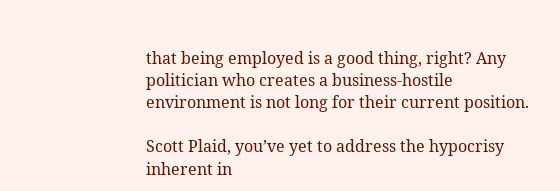that being employed is a good thing, right? Any politician who creates a business-hostile environment is not long for their current position.

Scott Plaid, you’ve yet to address the hypocrisy inherent in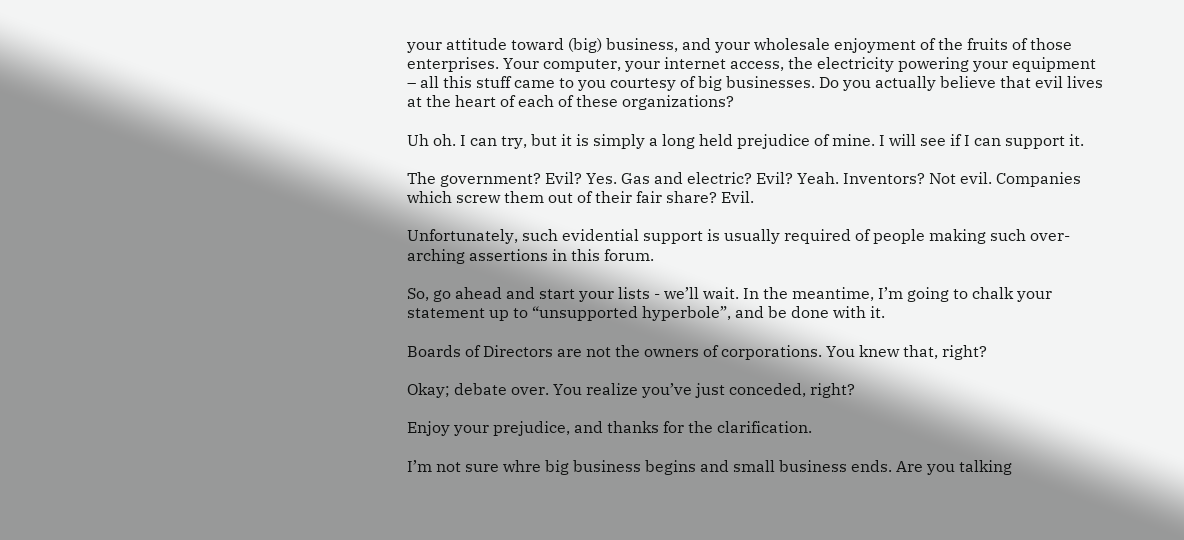your attitude toward (big) business, and your wholesale enjoyment of the fruits of those enterprises. Your computer, your internet access, the electricity powering your equipment – all this stuff came to you courtesy of big businesses. Do you actually believe that evil lives at the heart of each of these organizations?

Uh oh. I can try, but it is simply a long held prejudice of mine. I will see if I can support it.

The government? Evil? Yes. Gas and electric? Evil? Yeah. Inventors? Not evil. Companies which screw them out of their fair share? Evil.

Unfortunately, such evidential support is usually required of people making such over-arching assertions in this forum.

So, go ahead and start your lists - we’ll wait. In the meantime, I’m going to chalk your statement up to “unsupported hyperbole”, and be done with it.

Boards of Directors are not the owners of corporations. You knew that, right?

Okay; debate over. You realize you’ve just conceded, right?

Enjoy your prejudice, and thanks for the clarification.

I’m not sure whre big business begins and small business ends. Are you talking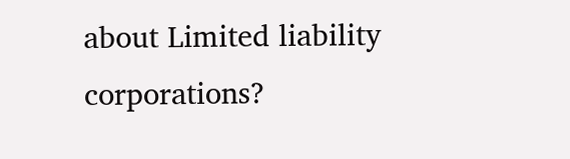about Limited liability corporations?